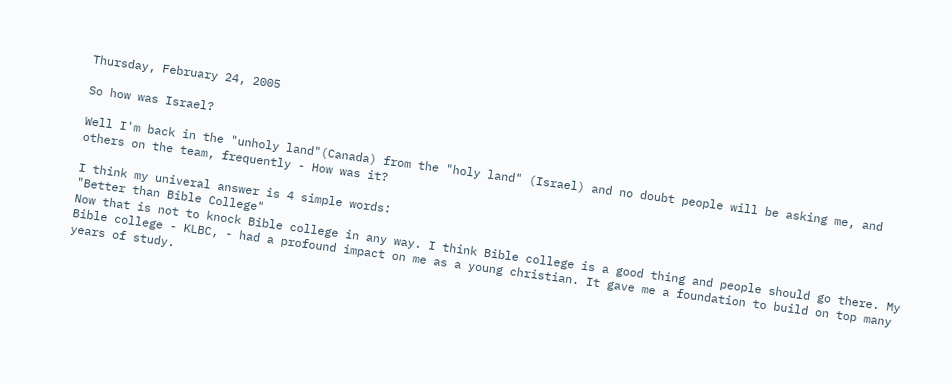Thursday, February 24, 2005

So how was Israel?

Well I'm back in the "unholy land"(Canada) from the "holy land" (Israel) and no doubt people will be asking me, and others on the team, frequently - How was it?

I think my univeral answer is 4 simple words:
"Better than Bible College"
Now that is not to knock Bible college in any way. I think Bible college is a good thing and people should go there. My Bible college - KLBC, - had a profound impact on me as a young christian. It gave me a foundation to build on top many years of study.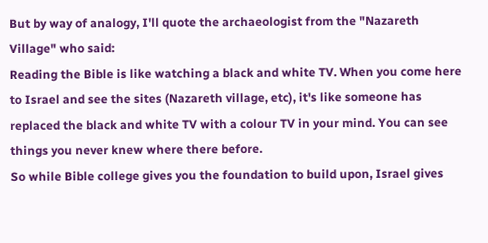But by way of analogy, I'll quote the archaeologist from the "Nazareth Village" who said:
Reading the Bible is like watching a black and white TV. When you come here to Israel and see the sites (Nazareth village, etc), it's like someone has replaced the black and white TV with a colour TV in your mind. You can see things you never knew where there before.
So while Bible college gives you the foundation to build upon, Israel gives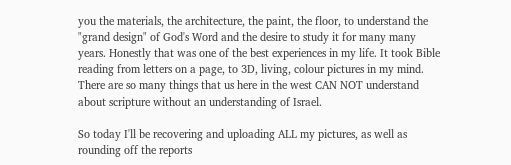you the materials, the architecture, the paint, the floor, to understand the "grand design" of God's Word and the desire to study it for many many years. Honestly that was one of the best experiences in my life. It took Bible reading from letters on a page, to 3D, living, colour pictures in my mind. There are so many things that us here in the west CAN NOT understand about scripture without an understanding of Israel.

So today I'll be recovering and uploading ALL my pictures, as well as rounding off the reports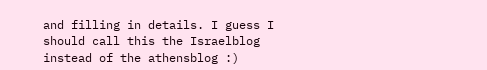and filling in details. I guess I should call this the Israelblog instead of the athensblog :)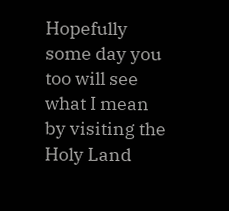Hopefully some day you too will see what I mean by visiting the Holy Land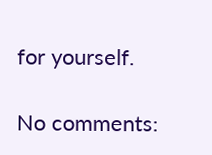for yourself.

No comments: